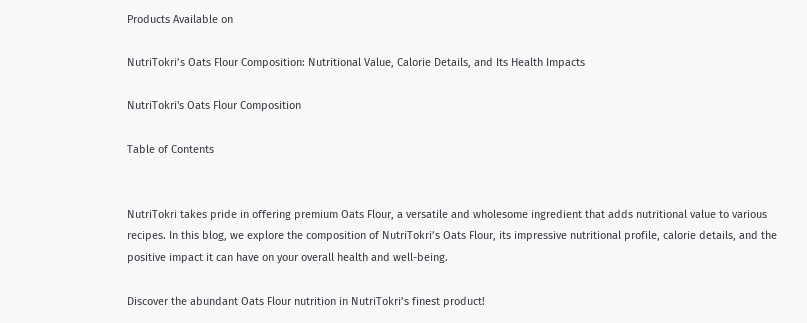Products Available on

NutriTokri’s Oats Flour Composition: Nutritional Value, Calorie Details, and Its Health Impacts

NutriTokri's Oats Flour Composition

Table of Contents


NutriTokri takes pride in offering premium Oats Flour, a versatile and wholesome ingredient that adds nutritional value to various recipes. In this blog, we explore the composition of NutriTokri’s Oats Flour, its impressive nutritional profile, calorie details, and the positive impact it can have on your overall health and well-being.

Discover the abundant Oats Flour nutrition in NutriTokri’s finest product!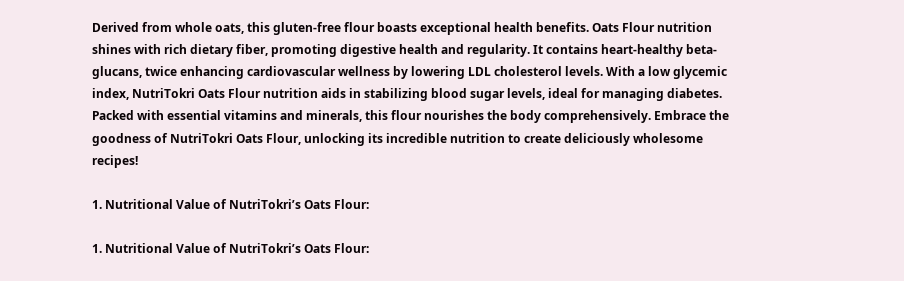Derived from whole oats, this gluten-free flour boasts exceptional health benefits. Oats Flour nutrition shines with rich dietary fiber, promoting digestive health and regularity. It contains heart-healthy beta-glucans, twice enhancing cardiovascular wellness by lowering LDL cholesterol levels. With a low glycemic index, NutriTokri Oats Flour nutrition aids in stabilizing blood sugar levels, ideal for managing diabetes. Packed with essential vitamins and minerals, this flour nourishes the body comprehensively. Embrace the goodness of NutriTokri Oats Flour, unlocking its incredible nutrition to create deliciously wholesome recipes!

1. Nutritional Value of NutriTokri’s Oats Flour:

1. Nutritional Value of NutriTokri’s Oats Flour: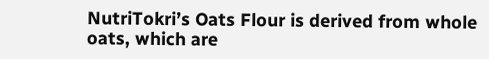NutriTokri’s Oats Flour is derived from whole oats, which are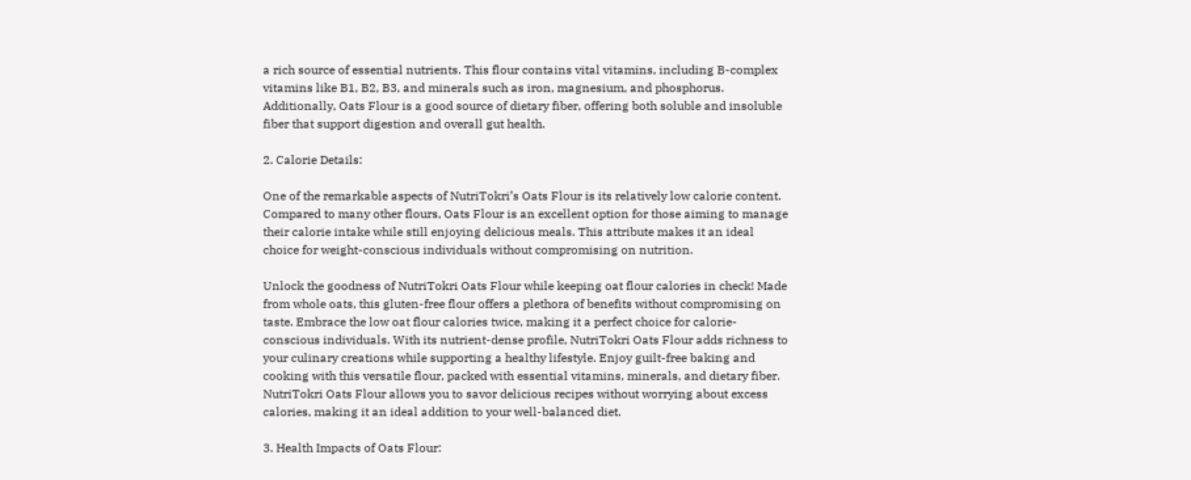a rich source of essential nutrients. This flour contains vital vitamins, including B-complex vitamins like B1, B2, B3, and minerals such as iron, magnesium, and phosphorus. Additionally, Oats Flour is a good source of dietary fiber, offering both soluble and insoluble fiber that support digestion and overall gut health.

2. Calorie Details:

One of the remarkable aspects of NutriTokri’s Oats Flour is its relatively low calorie content. Compared to many other flours, Oats Flour is an excellent option for those aiming to manage their calorie intake while still enjoying delicious meals. This attribute makes it an ideal choice for weight-conscious individuals without compromising on nutrition.

Unlock the goodness of NutriTokri Oats Flour while keeping oat flour calories in check! Made from whole oats, this gluten-free flour offers a plethora of benefits without compromising on taste. Embrace the low oat flour calories twice, making it a perfect choice for calorie-conscious individuals. With its nutrient-dense profile, NutriTokri Oats Flour adds richness to your culinary creations while supporting a healthy lifestyle. Enjoy guilt-free baking and cooking with this versatile flour, packed with essential vitamins, minerals, and dietary fiber. NutriTokri Oats Flour allows you to savor delicious recipes without worrying about excess calories, making it an ideal addition to your well-balanced diet.

3. Health Impacts of Oats Flour: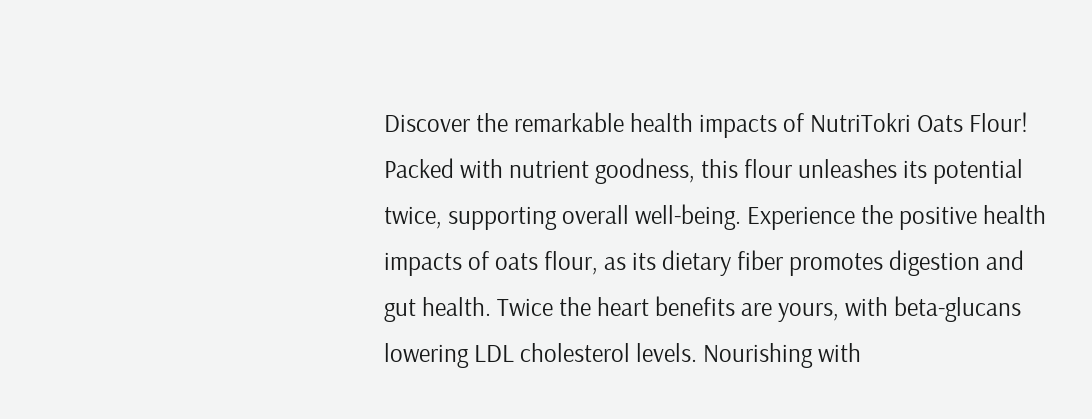Discover the remarkable health impacts of NutriTokri Oats Flour! Packed with nutrient goodness, this flour unleashes its potential twice, supporting overall well-being. Experience the positive health impacts of oats flour, as its dietary fiber promotes digestion and gut health. Twice the heart benefits are yours, with beta-glucans lowering LDL cholesterol levels. Nourishing with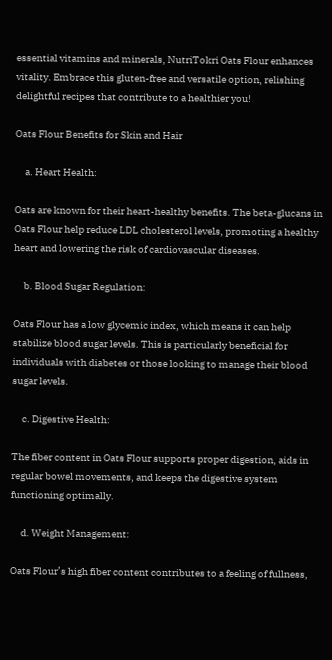essential vitamins and minerals, NutriTokri Oats Flour enhances vitality. Embrace this gluten-free and versatile option, relishing delightful recipes that contribute to a healthier you!

Oats Flour Benefits for Skin and Hair

     a. Heart Health:

Oats are known for their heart-healthy benefits. The beta-glucans in Oats Flour help reduce LDL cholesterol levels, promoting a healthy heart and lowering the risk of cardiovascular diseases.

     b. Blood Sugar Regulation:

Oats Flour has a low glycemic index, which means it can help stabilize blood sugar levels. This is particularly beneficial for individuals with diabetes or those looking to manage their blood sugar levels.

     c. Digestive Health:

The fiber content in Oats Flour supports proper digestion, aids in regular bowel movements, and keeps the digestive system functioning optimally.

     d. Weight Management:

Oats Flour’s high fiber content contributes to a feeling of fullness,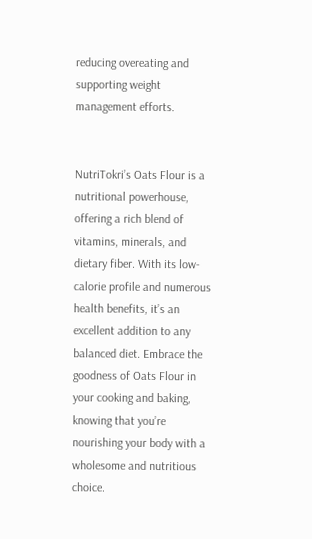reducing overeating and supporting weight management efforts.


NutriTokri’s Oats Flour is a nutritional powerhouse, offering a rich blend of vitamins, minerals, and dietary fiber. With its low-calorie profile and numerous health benefits, it’s an excellent addition to any balanced diet. Embrace the goodness of Oats Flour in your cooking and baking, knowing that you’re nourishing your body with a wholesome and nutritious choice.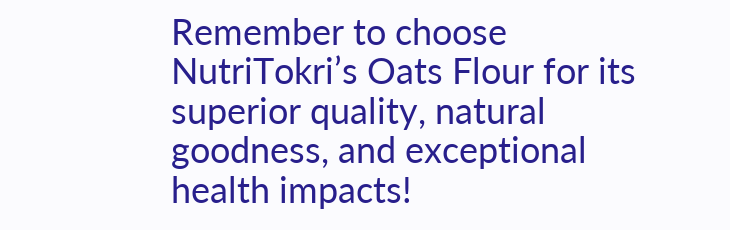Remember to choose NutriTokri’s Oats Flour for its superior quality, natural goodness, and exceptional health impacts!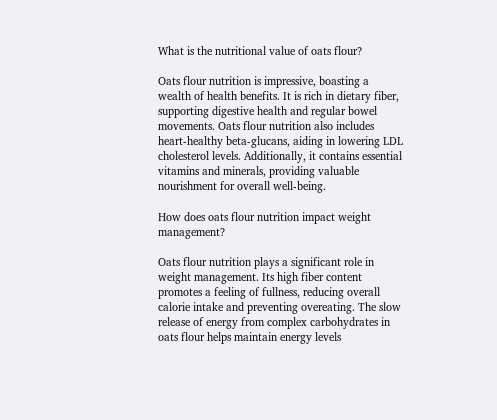What is the nutritional value of oats flour?

Oats flour nutrition is impressive, boasting a wealth of health benefits. It is rich in dietary fiber, supporting digestive health and regular bowel movements. Oats flour nutrition also includes heart-healthy beta-glucans, aiding in lowering LDL cholesterol levels. Additionally, it contains essential vitamins and minerals, providing valuable nourishment for overall well-being.

How does oats flour nutrition impact weight management?

Oats flour nutrition plays a significant role in weight management. Its high fiber content promotes a feeling of fullness, reducing overall calorie intake and preventing overeating. The slow release of energy from complex carbohydrates in oats flour helps maintain energy levels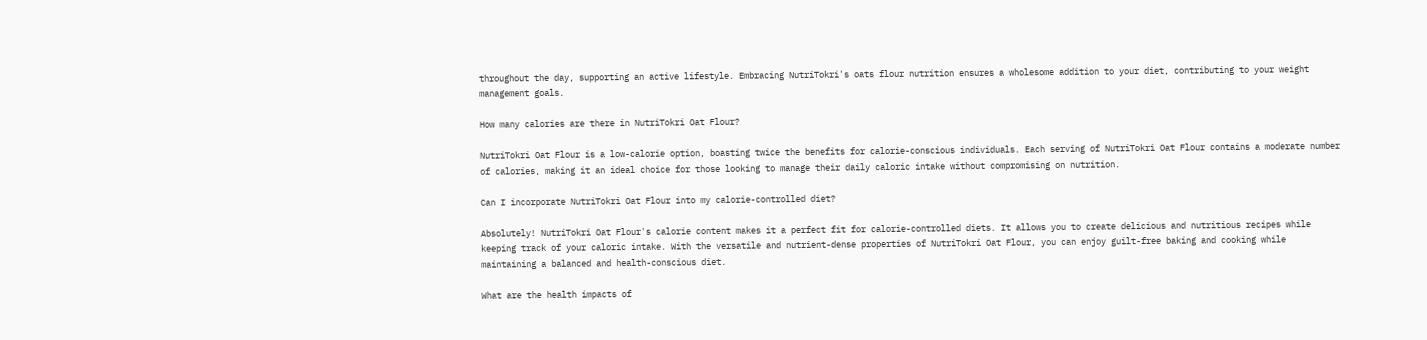throughout the day, supporting an active lifestyle. Embracing NutriTokri's oats flour nutrition ensures a wholesome addition to your diet, contributing to your weight management goals.

How many calories are there in NutriTokri Oat Flour?

NutriTokri Oat Flour is a low-calorie option, boasting twice the benefits for calorie-conscious individuals. Each serving of NutriTokri Oat Flour contains a moderate number of calories, making it an ideal choice for those looking to manage their daily caloric intake without compromising on nutrition.

Can I incorporate NutriTokri Oat Flour into my calorie-controlled diet?

Absolutely! NutriTokri Oat Flour's calorie content makes it a perfect fit for calorie-controlled diets. It allows you to create delicious and nutritious recipes while keeping track of your caloric intake. With the versatile and nutrient-dense properties of NutriTokri Oat Flour, you can enjoy guilt-free baking and cooking while maintaining a balanced and health-conscious diet.

What are the health impacts of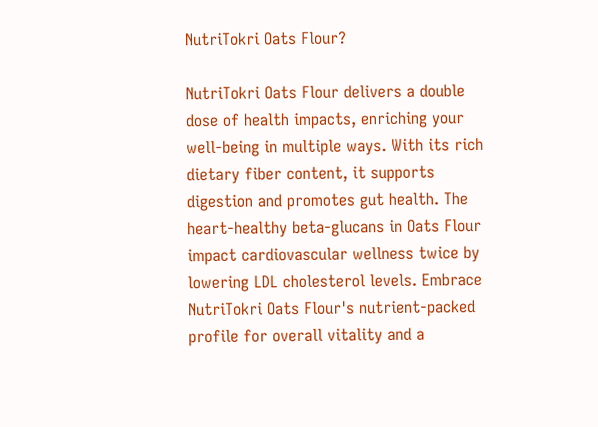NutriTokri Oats Flour?

NutriTokri Oats Flour delivers a double dose of health impacts, enriching your well-being in multiple ways. With its rich dietary fiber content, it supports digestion and promotes gut health. The heart-healthy beta-glucans in Oats Flour impact cardiovascular wellness twice by lowering LDL cholesterol levels. Embrace NutriTokri Oats Flour's nutrient-packed profile for overall vitality and a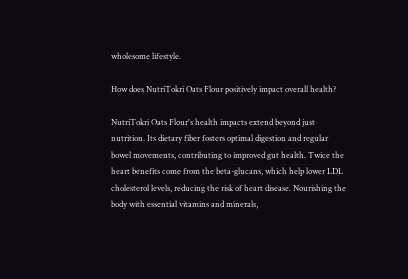wholesome lifestyle.

How does NutriTokri Oats Flour positively impact overall health?

NutriTokri Oats Flour's health impacts extend beyond just nutrition. Its dietary fiber fosters optimal digestion and regular bowel movements, contributing to improved gut health. Twice the heart benefits come from the beta-glucans, which help lower LDL cholesterol levels, reducing the risk of heart disease. Nourishing the body with essential vitamins and minerals,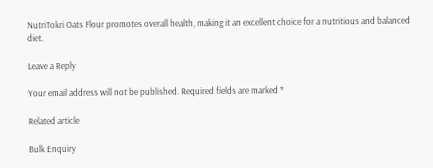NutriTokri Oats Flour promotes overall health, making it an excellent choice for a nutritious and balanced diet.

Leave a Reply

Your email address will not be published. Required fields are marked *

Related article

Bulk Enquiry